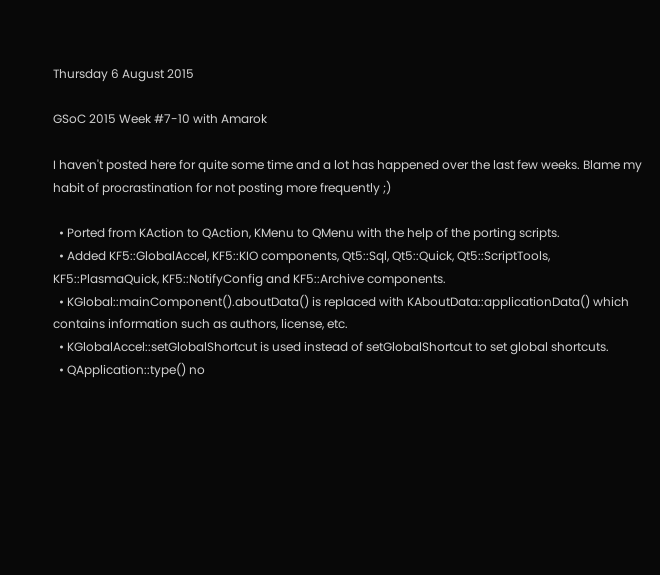Thursday 6 August 2015

GSoC 2015 Week #7-10 with Amarok

I haven't posted here for quite some time and a lot has happened over the last few weeks. Blame my habit of procrastination for not posting more frequently ;)

  • Ported from KAction to QAction, KMenu to QMenu with the help of the porting scripts.
  • Added KF5::GlobalAccel, KF5::KIO components, Qt5::Sql, Qt5::Quick, Qt5::ScriptTools, KF5::PlasmaQuick, KF5::NotifyConfig and KF5::Archive components.
  • KGlobal::mainComponent().aboutData() is replaced with KAboutData::applicationData() which contains information such as authors, license, etc.
  • KGlobalAccel::setGlobalShortcut is used instead of setGlobalShortcut to set global shortcuts.
  • QApplication::type() no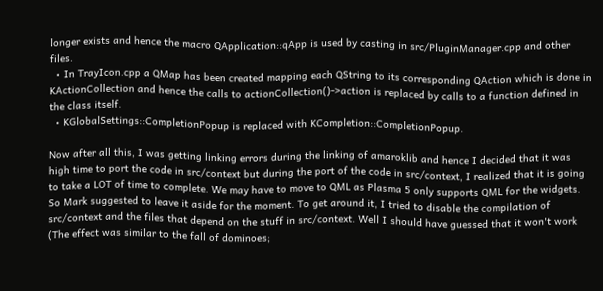longer exists and hence the macro QApplication::qApp is used by casting in src/PluginManager.cpp and other files.
  • In TrayIcon.cpp a QMap has been created mapping each QString to its corresponding QAction which is done in KActionCollection and hence the calls to actionCollection()->action is replaced by calls to a function defined in the class itself.
  • KGlobalSettings::CompletionPopup is replaced with KCompletion::CompletionPopup.

Now after all this, I was getting linking errors during the linking of amaroklib and hence I decided that it was high time to port the code in src/context but during the port of the code in src/context, I realized that it is going to take a LOT of time to complete. We may have to move to QML as Plasma 5 only supports QML for the widgets. So Mark suggested to leave it aside for the moment. To get around it, I tried to disable the compilation of src/context and the files that depend on the stuff in src/context. Well I should have guessed that it won't work (The effect was similar to the fall of dominoes;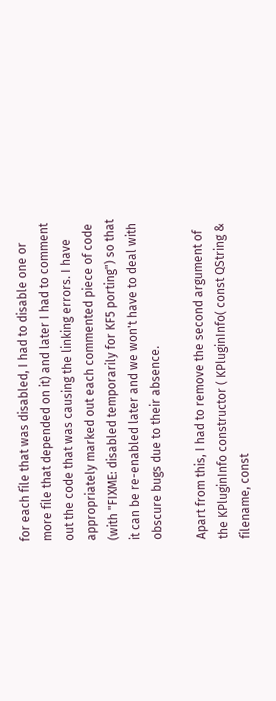for each file that was disabled, I had to disable one or more file that depended on it) and later I had to comment out the code that was causing the linking errors. I have appropriately marked out each commented piece of code (with "FIXME: disabled temporarily for KF5 porting") so that it can be re-enabled later and we won't have to deal with obscure bugs due to their absence.

Apart from this, I had to remove the second argument of the KPluginInfo constructor ( KPluginInfo( const QString & filename, const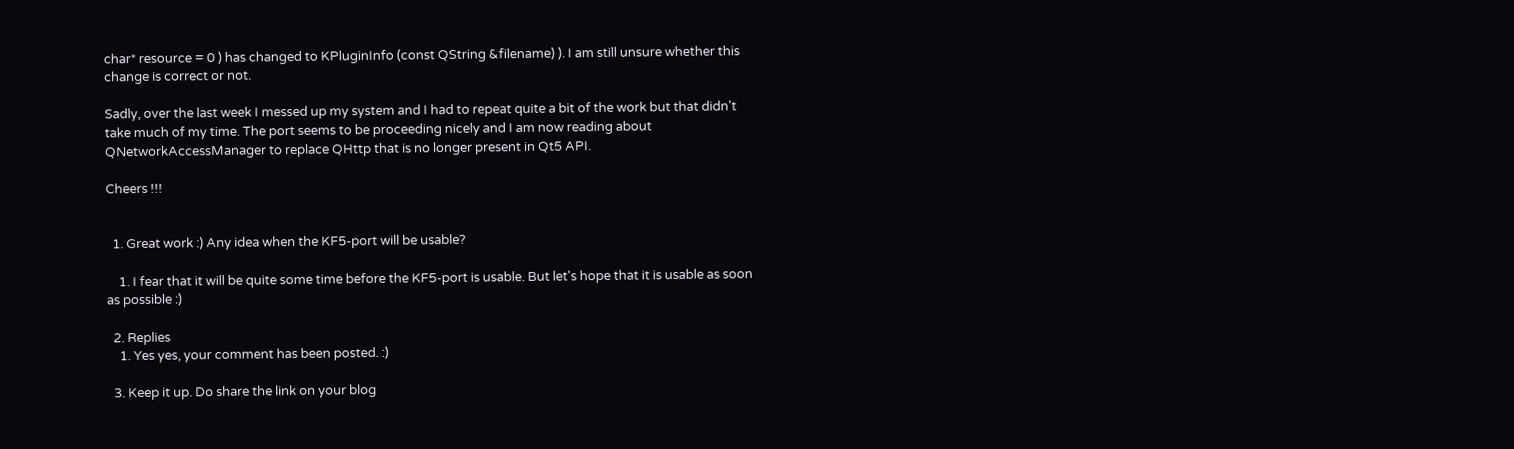char* resource = 0 ) has changed to KPluginInfo (const QString &filename) ). I am still unsure whether this change is correct or not.

Sadly, over the last week I messed up my system and I had to repeat quite a bit of the work but that didn't take much of my time. The port seems to be proceeding nicely and I am now reading about QNetworkAccessManager to replace QHttp that is no longer present in Qt5 API.

Cheers !!!


  1. Great work :) Any idea when the KF5-port will be usable?

    1. I fear that it will be quite some time before the KF5-port is usable. But let's hope that it is usable as soon as possible :)

  2. Replies
    1. Yes yes, your comment has been posted. :)

  3. Keep it up. Do share the link on your blog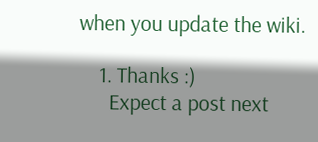when you update the wiki.

    1. Thanks :)
      Expect a post next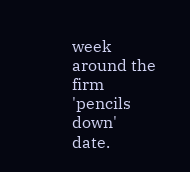week around the firm 'pencils down' date.